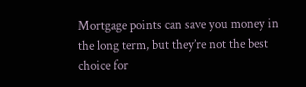Mortgage points can save you money in the long term, but they’re not the best choice for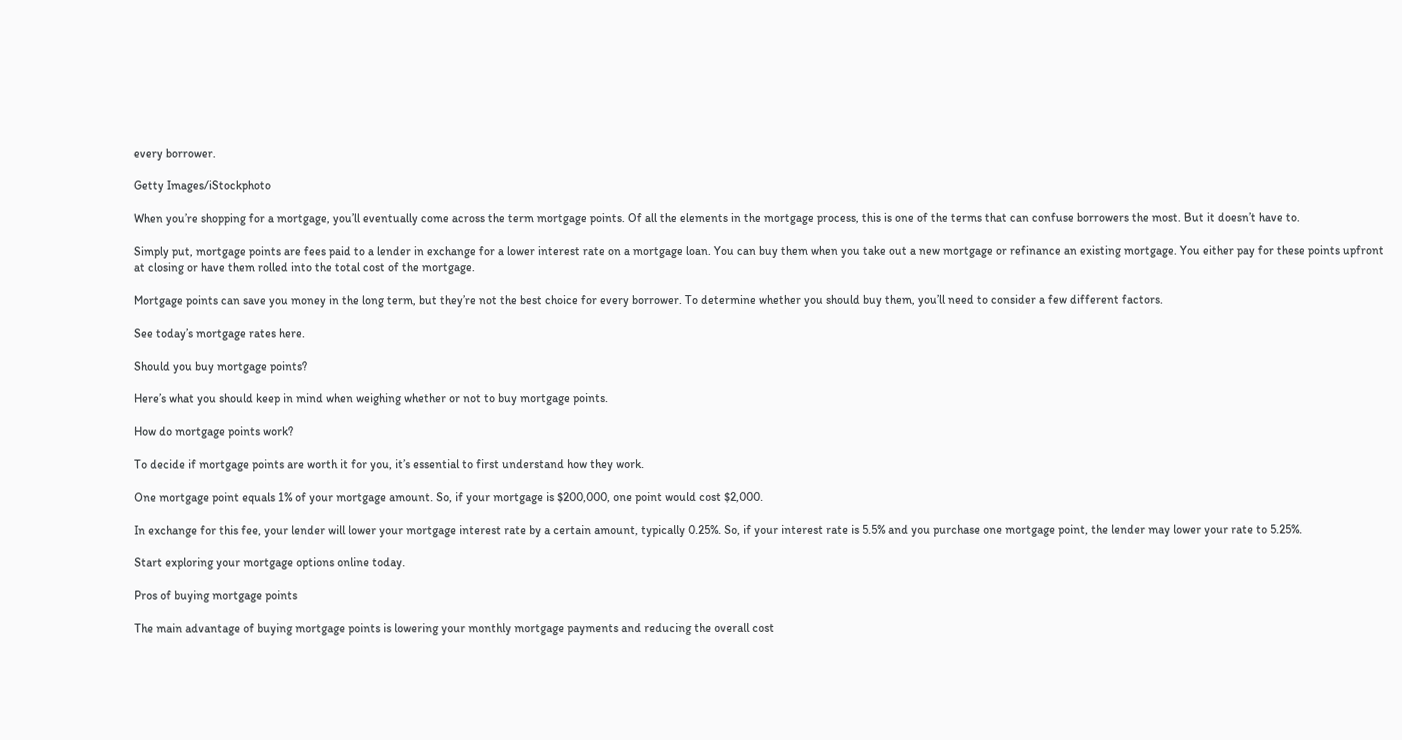every borrower.

Getty Images/iStockphoto

When you’re shopping for a mortgage, you’ll eventually come across the term mortgage points. Of all the elements in the mortgage process, this is one of the terms that can confuse borrowers the most. But it doesn’t have to.

Simply put, mortgage points are fees paid to a lender in exchange for a lower interest rate on a mortgage loan. You can buy them when you take out a new mortgage or refinance an existing mortgage. You either pay for these points upfront at closing or have them rolled into the total cost of the mortgage.

Mortgage points can save you money in the long term, but they’re not the best choice for every borrower. To determine whether you should buy them, you’ll need to consider a few different factors.

See today’s mortgage rates here.

Should you buy mortgage points?

Here’s what you should keep in mind when weighing whether or not to buy mortgage points.

How do mortgage points work?

To decide if mortgage points are worth it for you, it’s essential to first understand how they work.

One mortgage point equals 1% of your mortgage amount. So, if your mortgage is $200,000, one point would cost $2,000.

In exchange for this fee, your lender will lower your mortgage interest rate by a certain amount, typically 0.25%. So, if your interest rate is 5.5% and you purchase one mortgage point, the lender may lower your rate to 5.25%.

Start exploring your mortgage options online today.

Pros of buying mortgage points

The main advantage of buying mortgage points is lowering your monthly mortgage payments and reducing the overall cost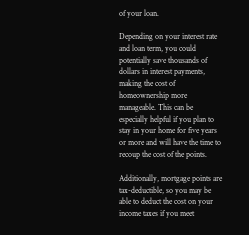of your loan.

Depending on your interest rate and loan term, you could potentially save thousands of dollars in interest payments, making the cost of homeownership more manageable. This can be especially helpful if you plan to stay in your home for five years or more and will have the time to recoup the cost of the points.

Additionally, mortgage points are tax-deductible, so you may be able to deduct the cost on your income taxes if you meet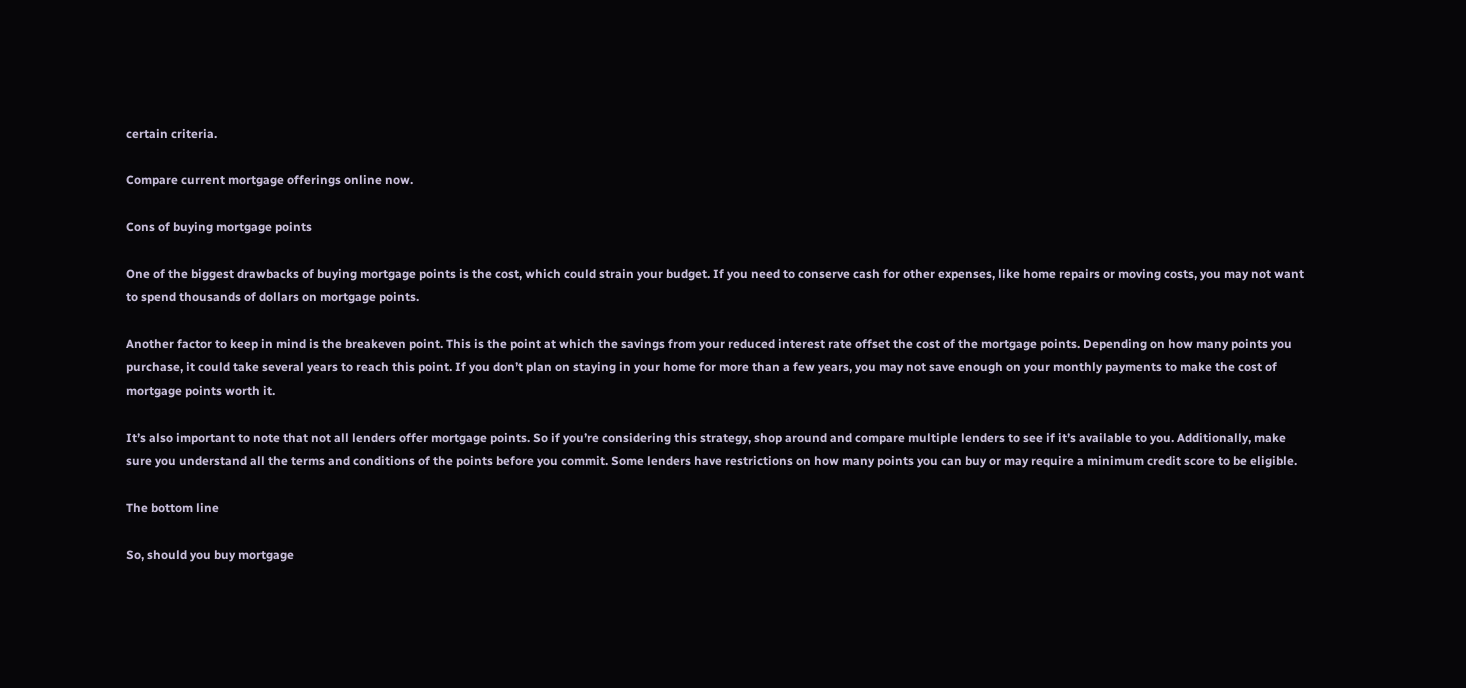certain criteria.

Compare current mortgage offerings online now.

Cons of buying mortgage points

One of the biggest drawbacks of buying mortgage points is the cost, which could strain your budget. If you need to conserve cash for other expenses, like home repairs or moving costs, you may not want to spend thousands of dollars on mortgage points.

Another factor to keep in mind is the breakeven point. This is the point at which the savings from your reduced interest rate offset the cost of the mortgage points. Depending on how many points you purchase, it could take several years to reach this point. If you don’t plan on staying in your home for more than a few years, you may not save enough on your monthly payments to make the cost of mortgage points worth it.

It’s also important to note that not all lenders offer mortgage points. So if you’re considering this strategy, shop around and compare multiple lenders to see if it’s available to you. Additionally, make sure you understand all the terms and conditions of the points before you commit. Some lenders have restrictions on how many points you can buy or may require a minimum credit score to be eligible.

The bottom line

So, should you buy mortgage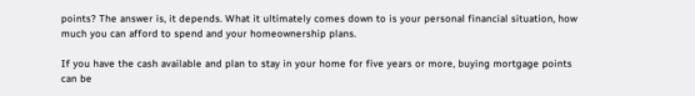points? The answer is, it depends. What it ultimately comes down to is your personal financial situation, how much you can afford to spend and your homeownership plans.

If you have the cash available and plan to stay in your home for five years or more, buying mortgage points can be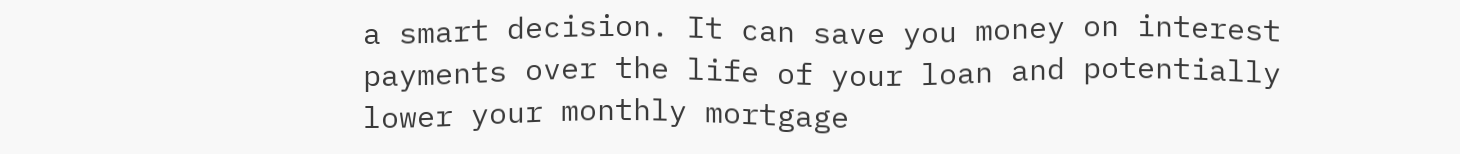a smart decision. It can save you money on interest payments over the life of your loan and potentially lower your monthly mortgage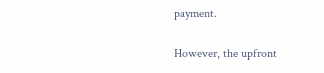payment.

However, the upfront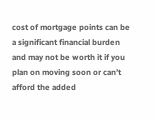cost of mortgage points can be a significant financial burden and may not be worth it if you plan on moving soon or can’t afford the added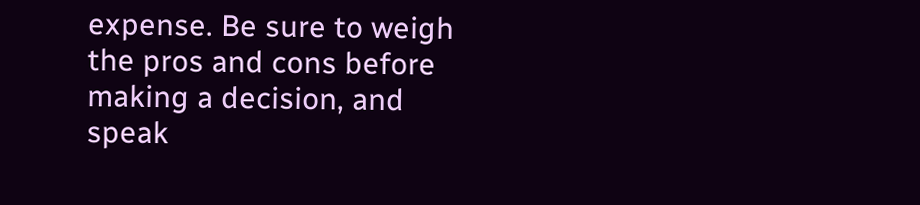expense. Be sure to weigh the pros and cons before making a decision, and speak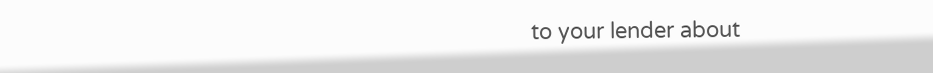to your lender about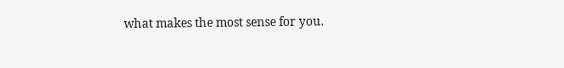what makes the most sense for you.